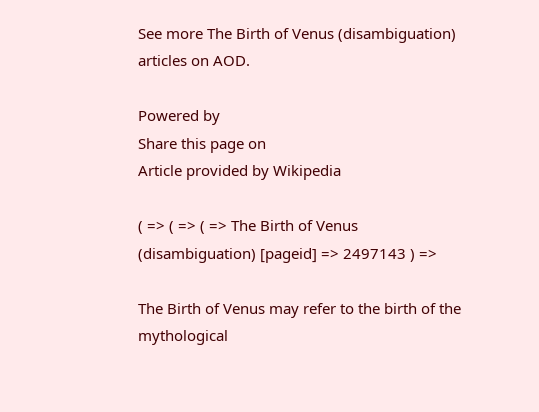See more The Birth of Venus (disambiguation) articles on AOD.

Powered by
Share this page on
Article provided by Wikipedia

( => ( => ( => The Birth of Venus (disambiguation) [pageid] => 2497143 ) =>

The Birth of Venus may refer to the birth of the mythological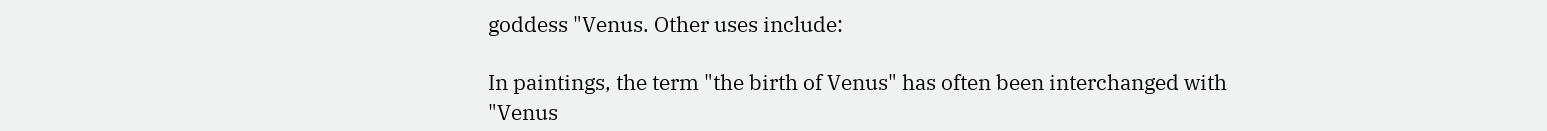goddess "Venus. Other uses include:

In paintings, the term "the birth of Venus" has often been interchanged with "Venus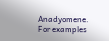Anadyomene. For examples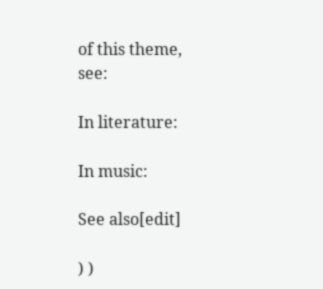of this theme, see:

In literature:

In music:

See also[edit]

) )